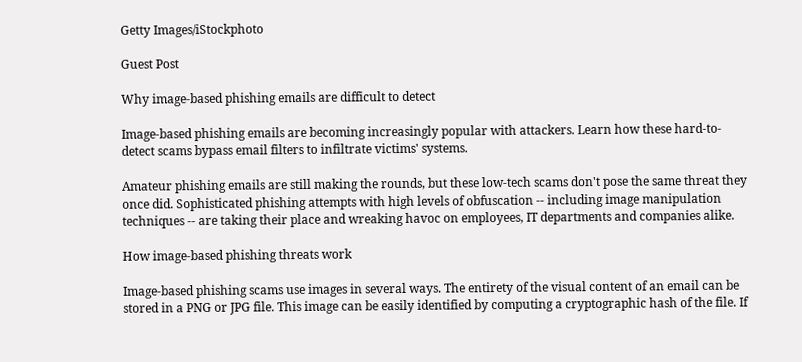Getty Images/iStockphoto

Guest Post

Why image-based phishing emails are difficult to detect

Image-based phishing emails are becoming increasingly popular with attackers. Learn how these hard-to-detect scams bypass email filters to infiltrate victims' systems.

Amateur phishing emails are still making the rounds, but these low-tech scams don't pose the same threat they once did. Sophisticated phishing attempts with high levels of obfuscation -- including image manipulation techniques -- are taking their place and wreaking havoc on employees, IT departments and companies alike.

How image-based phishing threats work

Image-based phishing scams use images in several ways. The entirety of the visual content of an email can be stored in a PNG or JPG file. This image can be easily identified by computing a cryptographic hash of the file. If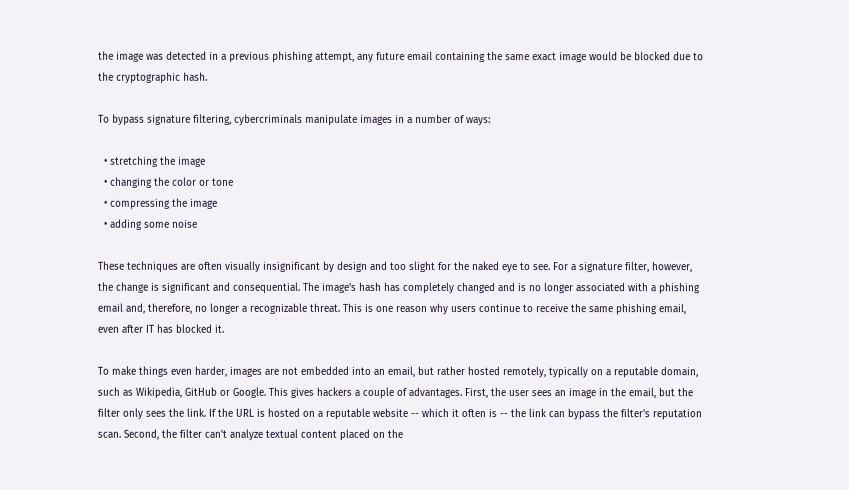the image was detected in a previous phishing attempt, any future email containing the same exact image would be blocked due to the cryptographic hash.

To bypass signature filtering, cybercriminals manipulate images in a number of ways:

  • stretching the image
  • changing the color or tone
  • compressing the image
  • adding some noise

These techniques are often visually insignificant by design and too slight for the naked eye to see. For a signature filter, however, the change is significant and consequential. The image's hash has completely changed and is no longer associated with a phishing email and, therefore, no longer a recognizable threat. This is one reason why users continue to receive the same phishing email, even after IT has blocked it.

To make things even harder, images are not embedded into an email, but rather hosted remotely, typically on a reputable domain, such as Wikipedia, GitHub or Google. This gives hackers a couple of advantages. First, the user sees an image in the email, but the filter only sees the link. If the URL is hosted on a reputable website -- which it often is -- the link can bypass the filter's reputation scan. Second, the filter can't analyze textual content placed on the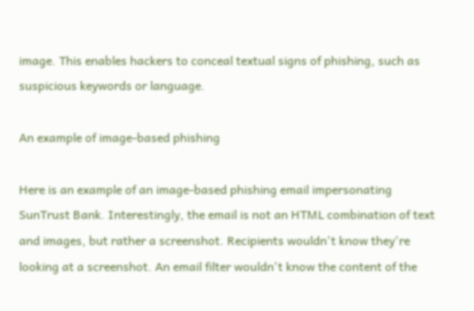image. This enables hackers to conceal textual signs of phishing, such as suspicious keywords or language.

An example of image-based phishing

Here is an example of an image-based phishing email impersonating SunTrust Bank. Interestingly, the email is not an HTML combination of text and images, but rather a screenshot. Recipients wouldn't know they're looking at a screenshot. An email filter wouldn't know the content of the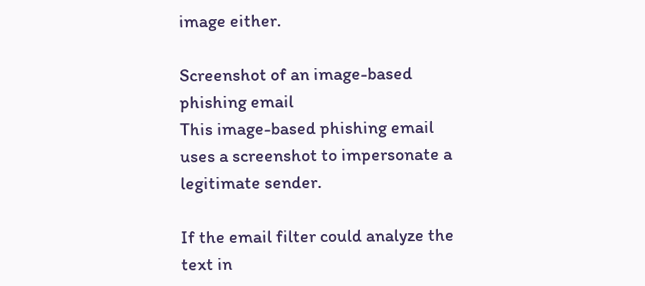image either.

Screenshot of an image-based phishing email
This image-based phishing email uses a screenshot to impersonate a legitimate sender.

If the email filter could analyze the text in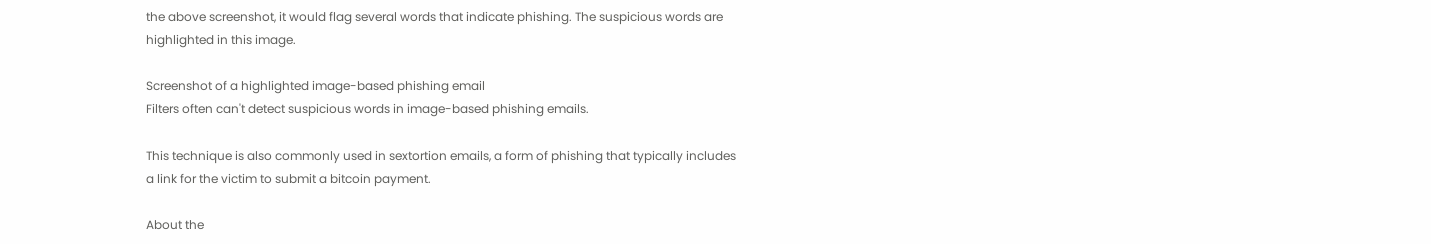the above screenshot, it would flag several words that indicate phishing. The suspicious words are highlighted in this image.

Screenshot of a highlighted image-based phishing email
Filters often can't detect suspicious words in image-based phishing emails.

This technique is also commonly used in sextortion emails, a form of phishing that typically includes a link for the victim to submit a bitcoin payment.

About the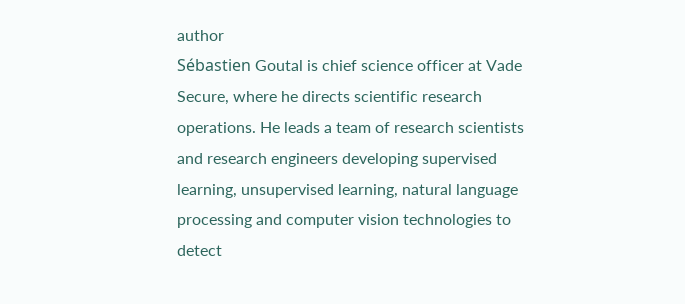author
Sébastien Goutal is chief science officer at Vade Secure, where he directs scientific research operations. He leads a team of research scientists and research engineers developing supervised learning, unsupervised learning, natural language processing and computer vision technologies to detect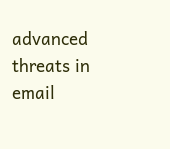advanced threats in email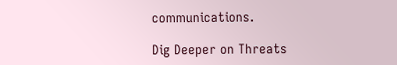communications.

Dig Deeper on Threats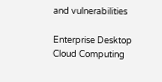and vulnerabilities

Enterprise Desktop
Cloud Computing